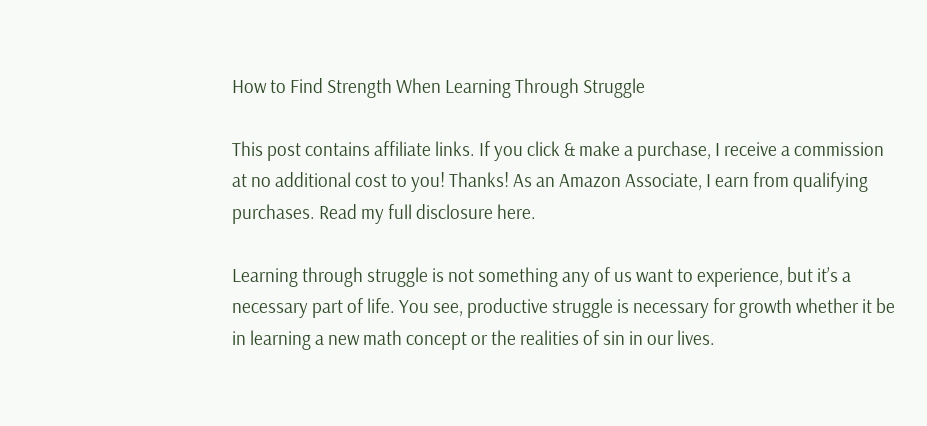How to Find Strength When Learning Through Struggle

This post contains affiliate links. If you click & make a purchase, I receive a commission at no additional cost to you! Thanks! As an Amazon Associate, I earn from qualifying purchases. Read my full disclosure here.

Learning through struggle is not something any of us want to experience, but it’s a necessary part of life. You see, productive struggle is necessary for growth whether it be in learning a new math concept or the realities of sin in our lives.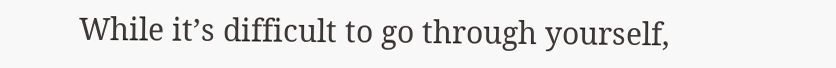While it’s difficult to go through yourself,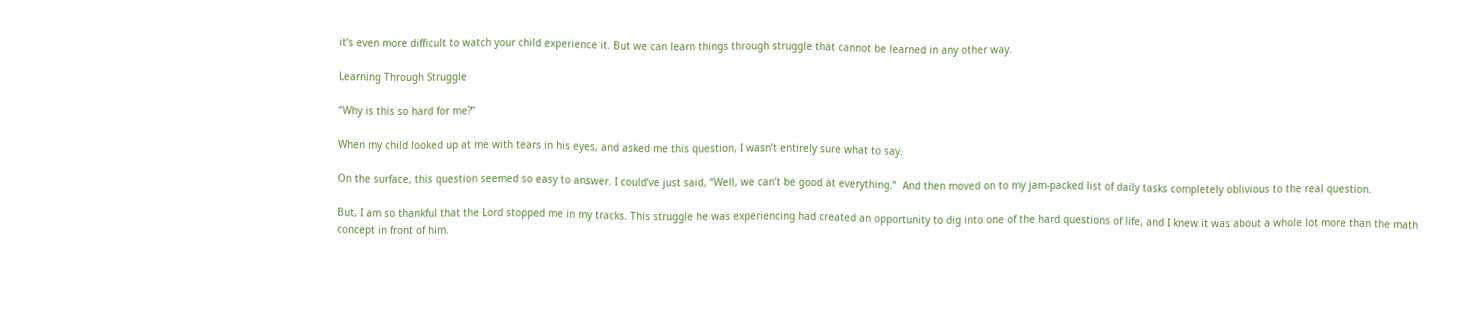it’s even more difficult to watch your child experience it. But we can learn things through struggle that cannot be learned in any other way.

Learning Through Struggle

“Why is this so hard for me?”

When my child looked up at me with tears in his eyes, and asked me this question, I wasn’t entirely sure what to say.

On the surface, this question seemed so easy to answer. I could’ve just said, “Well, we can’t be good at everything.”  And then moved on to my jam-packed list of daily tasks completely oblivious to the real question.

But, I am so thankful that the Lord stopped me in my tracks. This struggle he was experiencing had created an opportunity to dig into one of the hard questions of life, and I knew it was about a whole lot more than the math concept in front of him.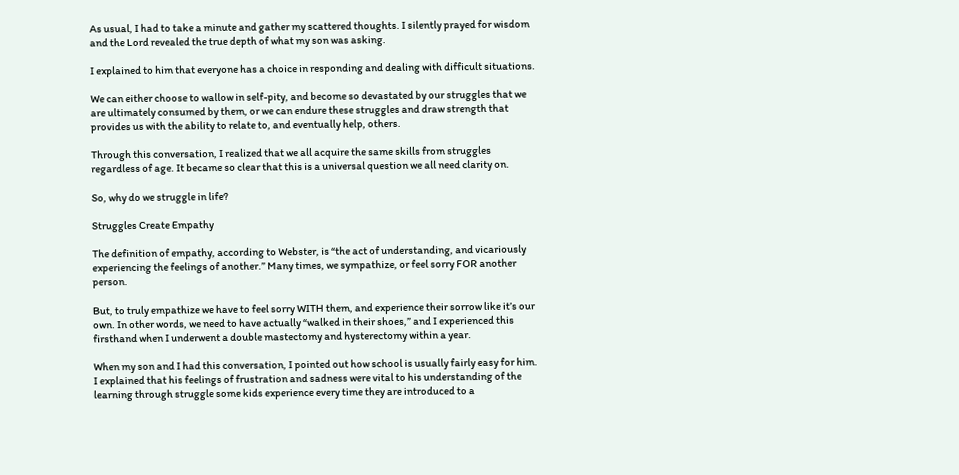As usual, I had to take a minute and gather my scattered thoughts. I silently prayed for wisdom and the Lord revealed the true depth of what my son was asking.

I explained to him that everyone has a choice in responding and dealing with difficult situations.

We can either choose to wallow in self-pity, and become so devastated by our struggles that we are ultimately consumed by them, or we can endure these struggles and draw strength that provides us with the ability to relate to, and eventually help, others.

Through this conversation, I realized that we all acquire the same skills from struggles regardless of age. It became so clear that this is a universal question we all need clarity on.

So, why do we struggle in life?

Struggles Create Empathy

The definition of empathy, according to Webster, is “the act of understanding, and vicariously experiencing the feelings of another.” Many times, we sympathize, or feel sorry FOR another person.

But, to truly empathize we have to feel sorry WITH them, and experience their sorrow like it’s our own. In other words, we need to have actually “walked in their shoes,” and I experienced this firsthand when I underwent a double mastectomy and hysterectomy within a year.

When my son and I had this conversation, I pointed out how school is usually fairly easy for him. I explained that his feelings of frustration and sadness were vital to his understanding of the learning through struggle some kids experience every time they are introduced to a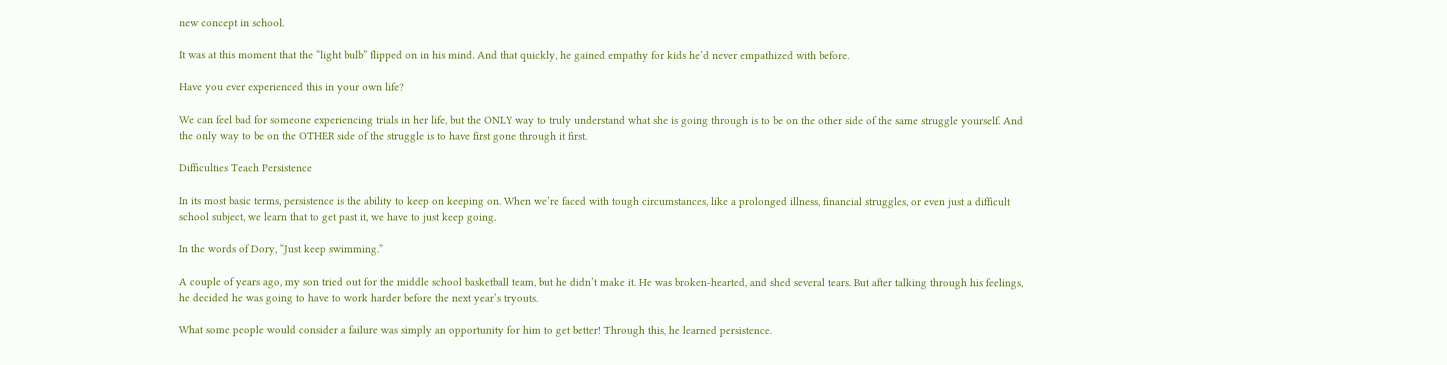new concept in school.

It was at this moment that the “light bulb” flipped on in his mind. And that quickly, he gained empathy for kids he’d never empathized with before.

Have you ever experienced this in your own life?

We can feel bad for someone experiencing trials in her life, but the ONLY way to truly understand what she is going through is to be on the other side of the same struggle yourself. And the only way to be on the OTHER side of the struggle is to have first gone through it first.

Difficulties Teach Persistence

In its most basic terms, persistence is the ability to keep on keeping on. When we’re faced with tough circumstances, like a prolonged illness, financial struggles, or even just a difficult school subject, we learn that to get past it, we have to just keep going.

In the words of Dory, “Just keep swimming.”

A couple of years ago, my son tried out for the middle school basketball team, but he didn’t make it. He was broken-hearted, and shed several tears. But after talking through his feelings, he decided he was going to have to work harder before the next year’s tryouts.

What some people would consider a failure was simply an opportunity for him to get better! Through this, he learned persistence.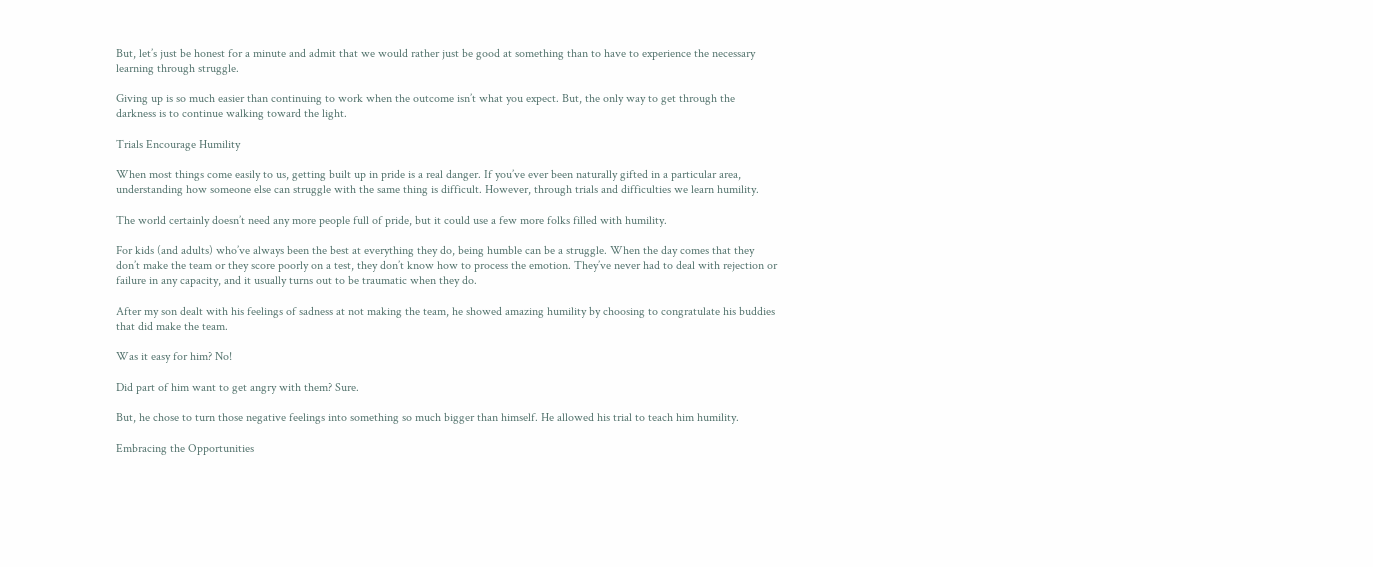But, let’s just be honest for a minute and admit that we would rather just be good at something than to have to experience the necessary learning through struggle.

Giving up is so much easier than continuing to work when the outcome isn’t what you expect. But, the only way to get through the darkness is to continue walking toward the light.

Trials Encourage Humility

When most things come easily to us, getting built up in pride is a real danger. If you’ve ever been naturally gifted in a particular area, understanding how someone else can struggle with the same thing is difficult. However, through trials and difficulties we learn humility.

The world certainly doesn’t need any more people full of pride, but it could use a few more folks filled with humility.

For kids (and adults) who’ve always been the best at everything they do, being humble can be a struggle. When the day comes that they don’t make the team or they score poorly on a test, they don’t know how to process the emotion. They’ve never had to deal with rejection or failure in any capacity, and it usually turns out to be traumatic when they do.

After my son dealt with his feelings of sadness at not making the team, he showed amazing humility by choosing to congratulate his buddies that did make the team.

Was it easy for him? No!

Did part of him want to get angry with them? Sure.

But, he chose to turn those negative feelings into something so much bigger than himself. He allowed his trial to teach him humility.

Embracing the Opportunities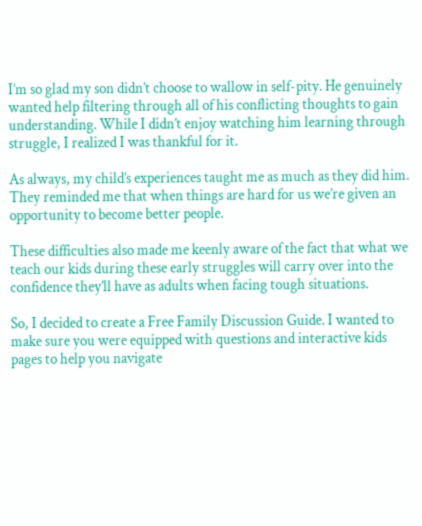I’m so glad my son didn’t choose to wallow in self-pity. He genuinely wanted help filtering through all of his conflicting thoughts to gain understanding. While I didn’t enjoy watching him learning through struggle, I realized I was thankful for it.

As always, my child’s experiences taught me as much as they did him. They reminded me that when things are hard for us we’re given an opportunity to become better people.

These difficulties also made me keenly aware of the fact that what we teach our kids during these early struggles will carry over into the confidence they’ll have as adults when facing tough situations.

So, I decided to create a Free Family Discussion Guide. I wanted to make sure you were equipped with questions and interactive kids pages to help you navigate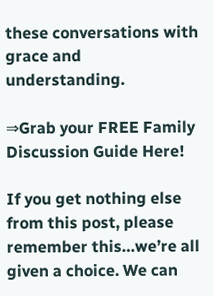these conversations with grace and understanding.

⇒Grab your FREE Family Discussion Guide Here!

If you get nothing else from this post, please remember this…we’re all given a choice. We can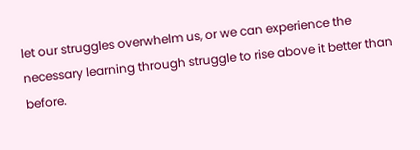let our struggles overwhelm us, or we can experience the necessary learning through struggle to rise above it better than before.